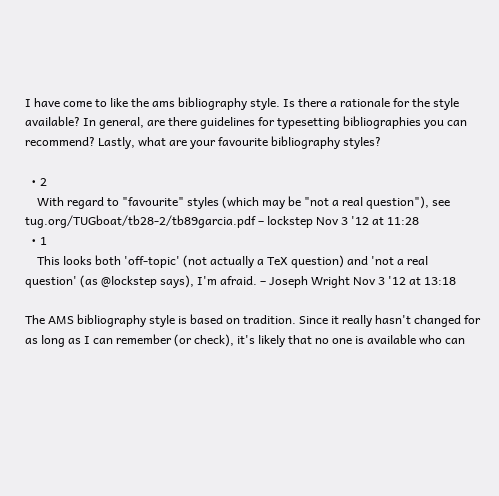I have come to like the ams bibliography style. Is there a rationale for the style available? In general, are there guidelines for typesetting bibliographies you can recommend? Lastly, what are your favourite bibliography styles?

  • 2
    With regard to "favourite" styles (which may be "not a real question"), see tug.org/TUGboat/tb28-2/tb89garcia.pdf – lockstep Nov 3 '12 at 11:28
  • 1
    This looks both 'off-topic' (not actually a TeX question) and 'not a real question' (as @lockstep says), I'm afraid. – Joseph Wright Nov 3 '12 at 13:18

The AMS bibliography style is based on tradition. Since it really hasn't changed for as long as I can remember (or check), it's likely that no one is available who can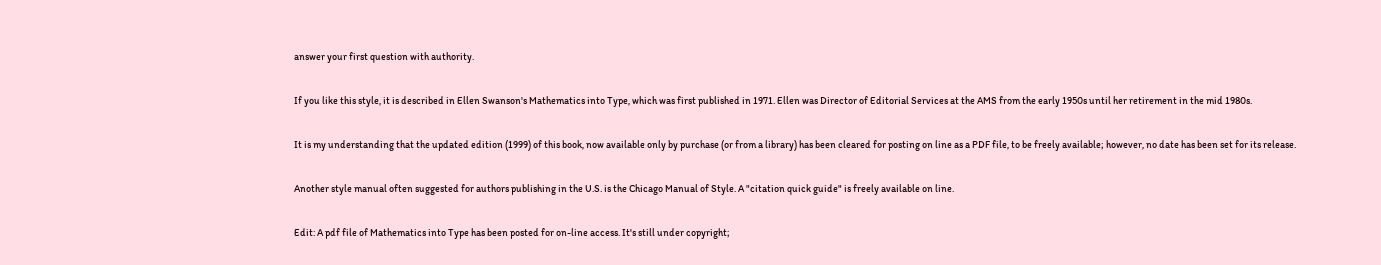answer your first question with authority.

If you like this style, it is described in Ellen Swanson's Mathematics into Type, which was first published in 1971. Ellen was Director of Editorial Services at the AMS from the early 1950s until her retirement in the mid 1980s.

It is my understanding that the updated edition (1999) of this book, now available only by purchase (or from a library) has been cleared for posting on line as a PDF file, to be freely available; however, no date has been set for its release.

Another style manual often suggested for authors publishing in the U.S. is the Chicago Manual of Style. A "citation quick guide" is freely available on line.

Edit: A pdf file of Mathematics into Type has been posted for on-line access. It's still under copyright;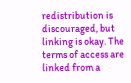redistribution is discouraged, but linking is okay. The terms of access are linked from a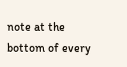note at the bottom of every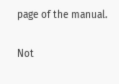page of the manual.

Not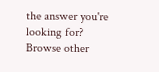the answer you're looking for? Browse other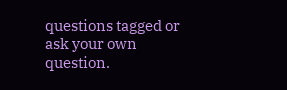questions tagged or ask your own question.